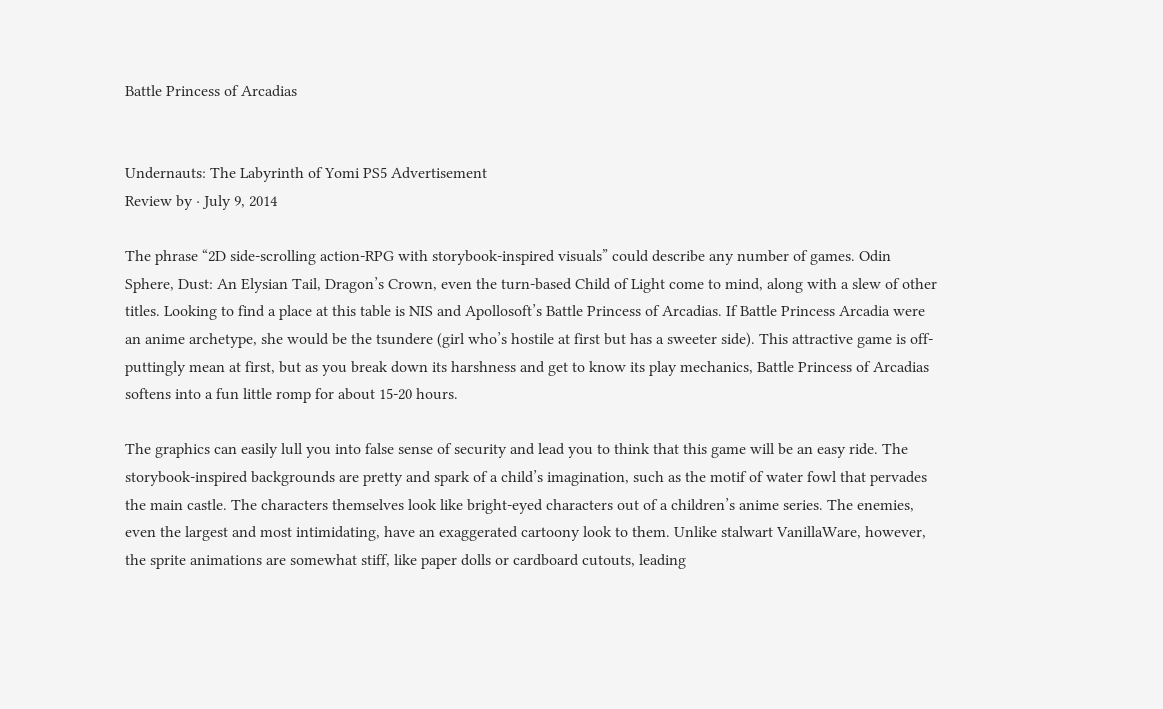Battle Princess of Arcadias


Undernauts: The Labyrinth of Yomi PS5 Advertisement
Review by · July 9, 2014

The phrase “2D side-scrolling action-RPG with storybook-inspired visuals” could describe any number of games. Odin Sphere, Dust: An Elysian Tail, Dragon’s Crown, even the turn-based Child of Light come to mind, along with a slew of other titles. Looking to find a place at this table is NIS and Apollosoft’s Battle Princess of Arcadias. If Battle Princess Arcadia were an anime archetype, she would be the tsundere (girl who’s hostile at first but has a sweeter side). This attractive game is off-puttingly mean at first, but as you break down its harshness and get to know its play mechanics, Battle Princess of Arcadias softens into a fun little romp for about 15-20 hours.

The graphics can easily lull you into false sense of security and lead you to think that this game will be an easy ride. The storybook-inspired backgrounds are pretty and spark of a child’s imagination, such as the motif of water fowl that pervades the main castle. The characters themselves look like bright-eyed characters out of a children’s anime series. The enemies, even the largest and most intimidating, have an exaggerated cartoony look to them. Unlike stalwart VanillaWare, however, the sprite animations are somewhat stiff, like paper dolls or cardboard cutouts, leading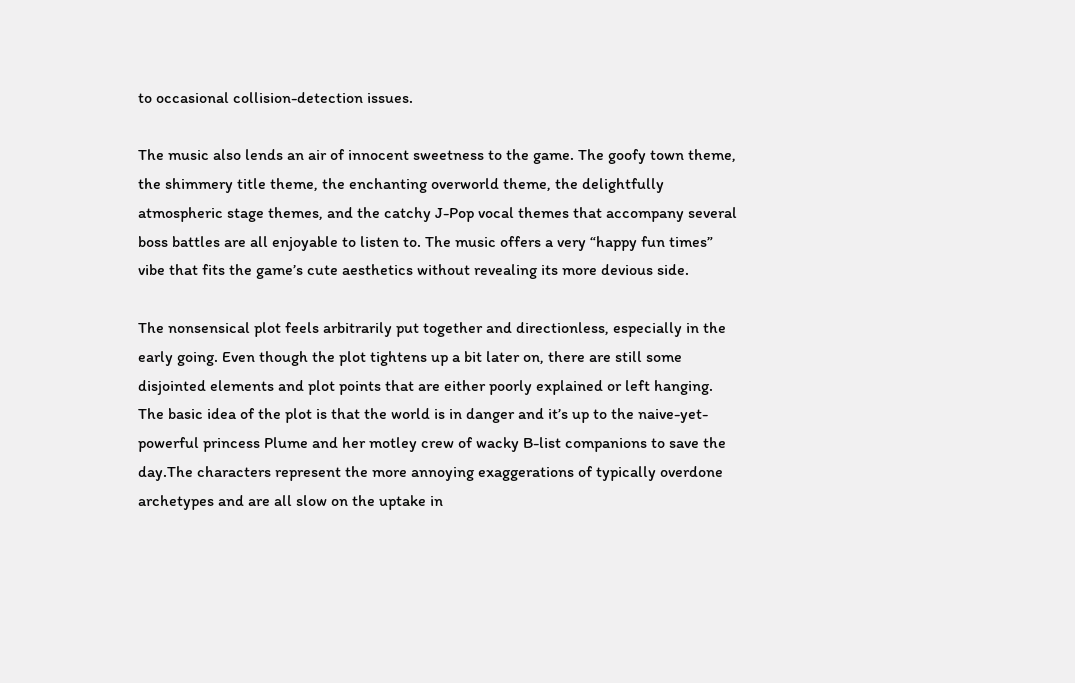to occasional collision-detection issues.

The music also lends an air of innocent sweetness to the game. The goofy town theme, the shimmery title theme, the enchanting overworld theme, the delightfully atmospheric stage themes, and the catchy J-Pop vocal themes that accompany several boss battles are all enjoyable to listen to. The music offers a very “happy fun times” vibe that fits the game’s cute aesthetics without revealing its more devious side.

The nonsensical plot feels arbitrarily put together and directionless, especially in the early going. Even though the plot tightens up a bit later on, there are still some disjointed elements and plot points that are either poorly explained or left hanging. The basic idea of the plot is that the world is in danger and it’s up to the naive-yet-powerful princess Plume and her motley crew of wacky B-list companions to save the day.The characters represent the more annoying exaggerations of typically overdone archetypes and are all slow on the uptake in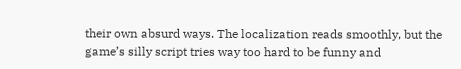their own absurd ways. The localization reads smoothly, but the game’s silly script tries way too hard to be funny and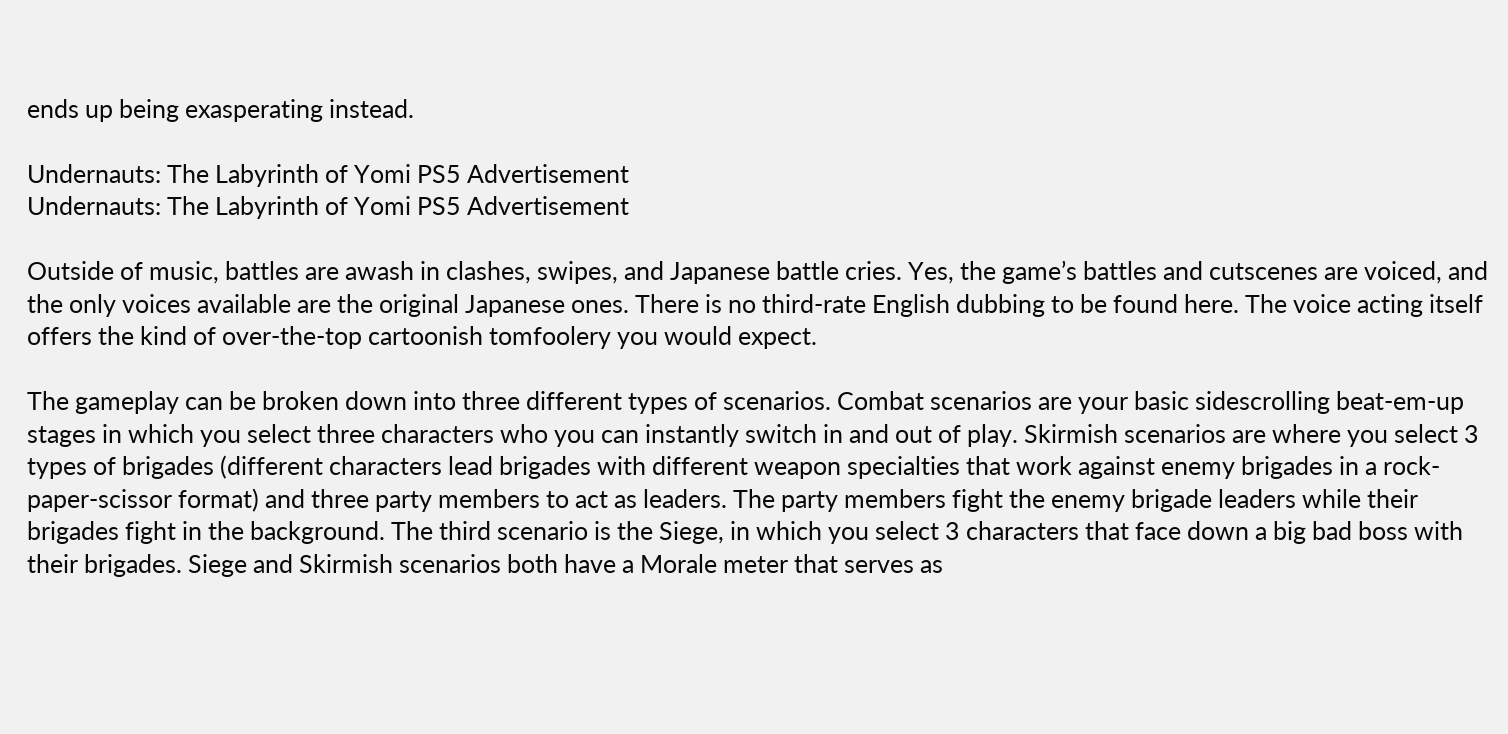ends up being exasperating instead.

Undernauts: The Labyrinth of Yomi PS5 Advertisement
Undernauts: The Labyrinth of Yomi PS5 Advertisement

Outside of music, battles are awash in clashes, swipes, and Japanese battle cries. Yes, the game’s battles and cutscenes are voiced, and the only voices available are the original Japanese ones. There is no third-rate English dubbing to be found here. The voice acting itself offers the kind of over-the-top cartoonish tomfoolery you would expect.

The gameplay can be broken down into three different types of scenarios. Combat scenarios are your basic sidescrolling beat-em-up stages in which you select three characters who you can instantly switch in and out of play. Skirmish scenarios are where you select 3 types of brigades (different characters lead brigades with different weapon specialties that work against enemy brigades in a rock-paper-scissor format) and three party members to act as leaders. The party members fight the enemy brigade leaders while their brigades fight in the background. The third scenario is the Siege, in which you select 3 characters that face down a big bad boss with their brigades. Siege and Skirmish scenarios both have a Morale meter that serves as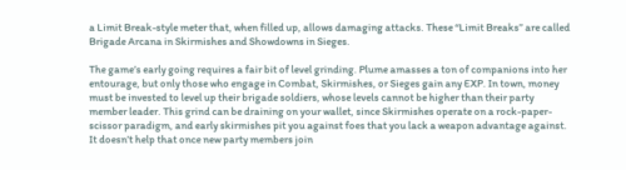a Limit Break-style meter that, when filled up, allows damaging attacks. These “Limit Breaks” are called Brigade Arcana in Skirmishes and Showdowns in Sieges.

The game’s early going requires a fair bit of level grinding. Plume amasses a ton of companions into her entourage, but only those who engage in Combat, Skirmishes, or Sieges gain any EXP. In town, money must be invested to level up their brigade soldiers, whose levels cannot be higher than their party member leader. This grind can be draining on your wallet, since Skirmishes operate on a rock-paper-scissor paradigm, and early skirmishes pit you against foes that you lack a weapon advantage against. It doesn’t help that once new party members join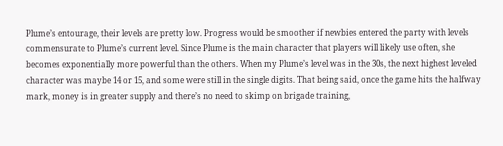Plume’s entourage, their levels are pretty low. Progress would be smoother if newbies entered the party with levels commensurate to Plume’s current level. Since Plume is the main character that players will likely use often, she becomes exponentially more powerful than the others. When my Plume’s level was in the 30s, the next highest leveled character was maybe 14 or 15, and some were still in the single digits. That being said, once the game hits the halfway mark, money is in greater supply and there’s no need to skimp on brigade training,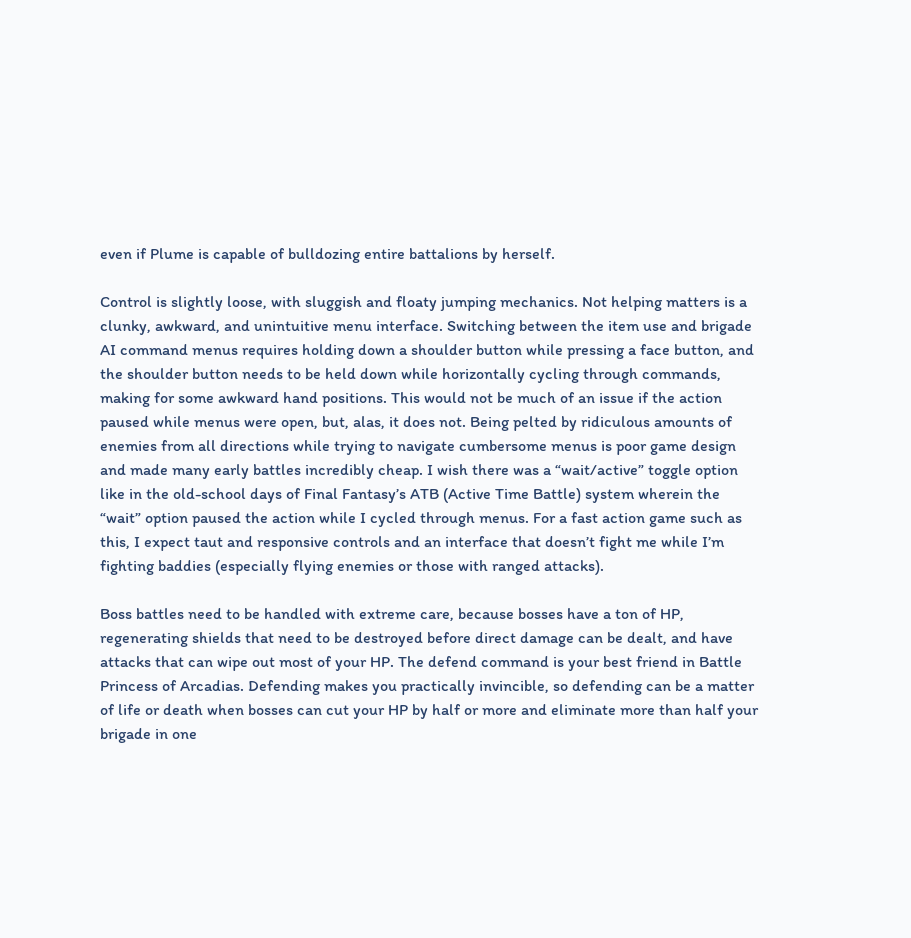even if Plume is capable of bulldozing entire battalions by herself.

Control is slightly loose, with sluggish and floaty jumping mechanics. Not helping matters is a clunky, awkward, and unintuitive menu interface. Switching between the item use and brigade AI command menus requires holding down a shoulder button while pressing a face button, and the shoulder button needs to be held down while horizontally cycling through commands, making for some awkward hand positions. This would not be much of an issue if the action paused while menus were open, but, alas, it does not. Being pelted by ridiculous amounts of enemies from all directions while trying to navigate cumbersome menus is poor game design and made many early battles incredibly cheap. I wish there was a “wait/active” toggle option like in the old-school days of Final Fantasy’s ATB (Active Time Battle) system wherein the “wait” option paused the action while I cycled through menus. For a fast action game such as this, I expect taut and responsive controls and an interface that doesn’t fight me while I’m fighting baddies (especially flying enemies or those with ranged attacks).

Boss battles need to be handled with extreme care, because bosses have a ton of HP, regenerating shields that need to be destroyed before direct damage can be dealt, and have attacks that can wipe out most of your HP. The defend command is your best friend in Battle Princess of Arcadias. Defending makes you practically invincible, so defending can be a matter of life or death when bosses can cut your HP by half or more and eliminate more than half your brigade in one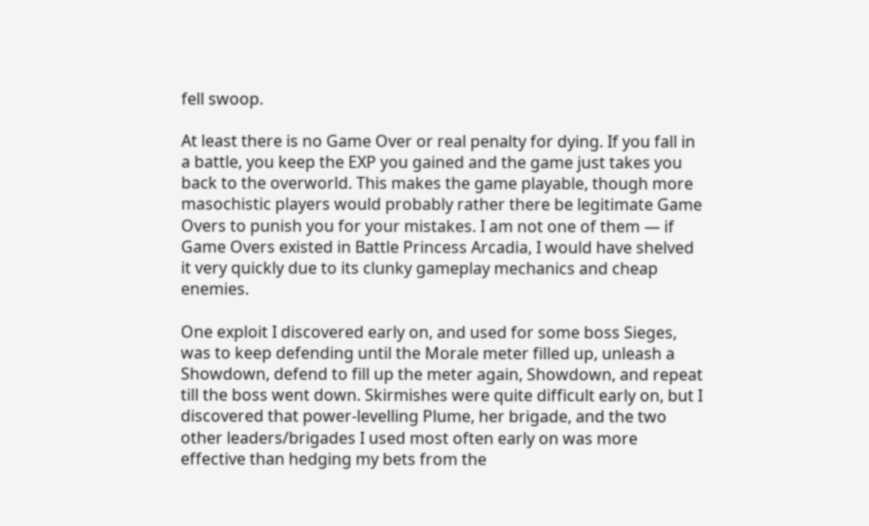fell swoop.

At least there is no Game Over or real penalty for dying. If you fall in a battle, you keep the EXP you gained and the game just takes you back to the overworld. This makes the game playable, though more masochistic players would probably rather there be legitimate Game Overs to punish you for your mistakes. I am not one of them — if Game Overs existed in Battle Princess Arcadia, I would have shelved it very quickly due to its clunky gameplay mechanics and cheap enemies.

One exploit I discovered early on, and used for some boss Sieges, was to keep defending until the Morale meter filled up, unleash a Showdown, defend to fill up the meter again, Showdown, and repeat till the boss went down. Skirmishes were quite difficult early on, but I discovered that power-levelling Plume, her brigade, and the two other leaders/brigades I used most often early on was more effective than hedging my bets from the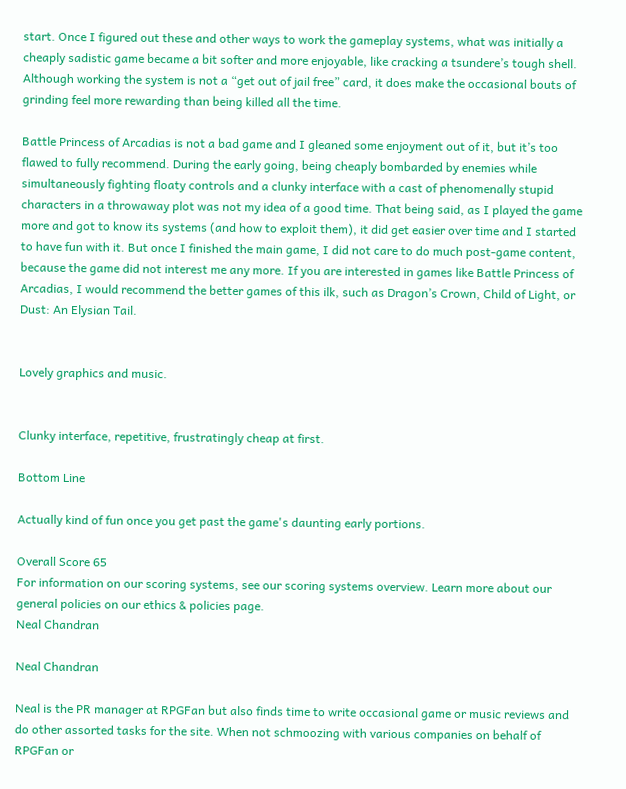start. Once I figured out these and other ways to work the gameplay systems, what was initially a cheaply sadistic game became a bit softer and more enjoyable, like cracking a tsundere’s tough shell. Although working the system is not a “get out of jail free” card, it does make the occasional bouts of grinding feel more rewarding than being killed all the time.

Battle Princess of Arcadias is not a bad game and I gleaned some enjoyment out of it, but it’s too flawed to fully recommend. During the early going, being cheaply bombarded by enemies while simultaneously fighting floaty controls and a clunky interface with a cast of phenomenally stupid characters in a throwaway plot was not my idea of a good time. That being said, as I played the game more and got to know its systems (and how to exploit them), it did get easier over time and I started to have fun with it. But once I finished the main game, I did not care to do much post-game content, because the game did not interest me any more. If you are interested in games like Battle Princess of Arcadias, I would recommend the better games of this ilk, such as Dragon’s Crown, Child of Light, or Dust: An Elysian Tail.


Lovely graphics and music.


Clunky interface, repetitive, frustratingly cheap at first.

Bottom Line

Actually kind of fun once you get past the game's daunting early portions.

Overall Score 65
For information on our scoring systems, see our scoring systems overview. Learn more about our general policies on our ethics & policies page.
Neal Chandran

Neal Chandran

Neal is the PR manager at RPGFan but also finds time to write occasional game or music reviews and do other assorted tasks for the site. When not schmoozing with various companies on behalf of RPGFan or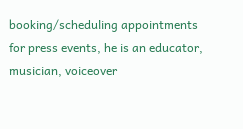booking/scheduling appointments for press events, he is an educator, musician, voiceover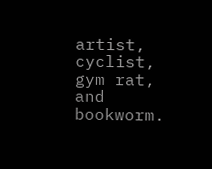artist, cyclist, gym rat, and bookworm.